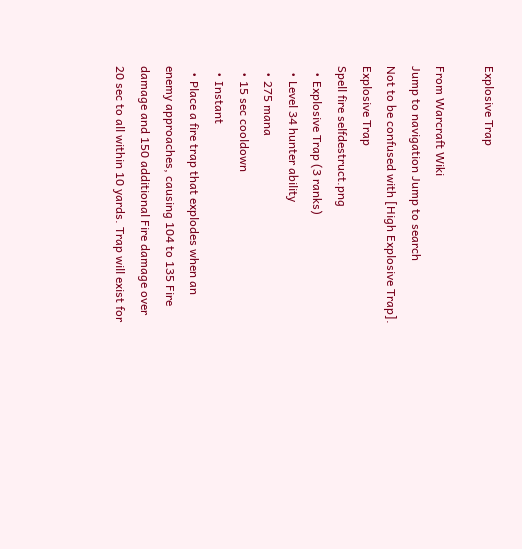Explosive Trap

From Warcraft Wiki
Jump to navigation Jump to search
Not to be confused with [High Explosive Trap].
Explosive Trap
Spell fire selfdestruct.png
  • Explosive Trap (3 ranks)
  • Level 34 hunter ability
  • 275 mana
  • 15 sec cooldown
  • Instant
  • Place a fire trap that explodes when an enemy approaches, causing 104 to 135 Fire damage and 150 additional Fire damage over 20 sec to all within 10 yards. Trap will exist for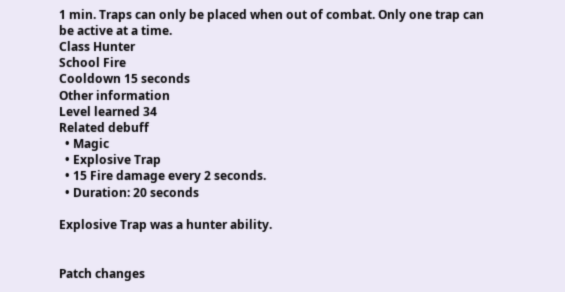1 min. Traps can only be placed when out of combat. Only one trap can be active at a time.
Class Hunter
School Fire
Cooldown 15 seconds
Other information
Level learned 34
Related debuff
  • Magic
  • Explosive Trap
  • 15 Fire damage every 2 seconds.
  • Duration: 20 seconds

Explosive Trap was a hunter ability.


Patch changes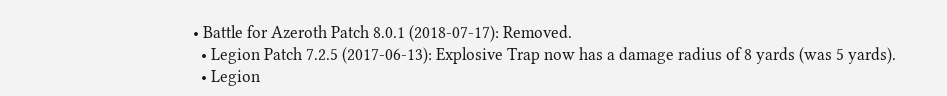• Battle for Azeroth Patch 8.0.1 (2018-07-17): Removed.
  • Legion Patch 7.2.5 (2017-06-13): Explosive Trap now has a damage radius of 8 yards (was 5 yards).
  • Legion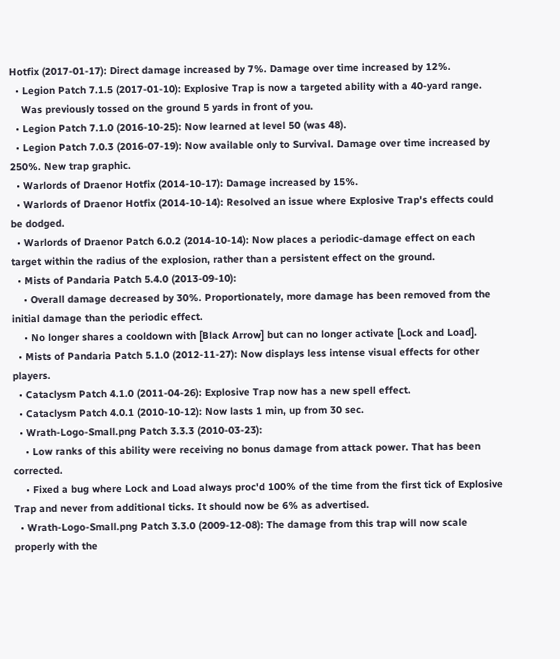Hotfix (2017-01-17): Direct damage increased by 7%. Damage over time increased by 12%.
  • Legion Patch 7.1.5 (2017-01-10): Explosive Trap is now a targeted ability with a 40-yard range.
    Was previously tossed on the ground 5 yards in front of you.
  • Legion Patch 7.1.0 (2016-10-25): Now learned at level 50 (was 48).
  • Legion Patch 7.0.3 (2016-07-19): Now available only to Survival. Damage over time increased by 250%. New trap graphic.
  • Warlords of Draenor Hotfix (2014-10-17): Damage increased by 15%.
  • Warlords of Draenor Hotfix (2014-10-14): Resolved an issue where Explosive Trap's effects could be dodged.
  • Warlords of Draenor Patch 6.0.2 (2014-10-14): Now places a periodic-damage effect on each target within the radius of the explosion, rather than a persistent effect on the ground.
  • Mists of Pandaria Patch 5.4.0 (2013-09-10):
    • Overall damage decreased by 30%. Proportionately, more damage has been removed from the initial damage than the periodic effect.
    • No longer shares a cooldown with [Black Arrow] but can no longer activate [Lock and Load].
  • Mists of Pandaria Patch 5.1.0 (2012-11-27): Now displays less intense visual effects for other players.
  • Cataclysm Patch 4.1.0 (2011-04-26): Explosive Trap now has a new spell effect.
  • Cataclysm Patch 4.0.1 (2010-10-12): Now lasts 1 min, up from 30 sec.
  • Wrath-Logo-Small.png Patch 3.3.3 (2010-03-23):
    • Low ranks of this ability were receiving no bonus damage from attack power. That has been corrected.
    • Fixed a bug where Lock and Load always proc'd 100% of the time from the first tick of Explosive Trap and never from additional ticks. It should now be 6% as advertised.
  • Wrath-Logo-Small.png Patch 3.3.0 (2009-12-08): The damage from this trap will now scale properly with the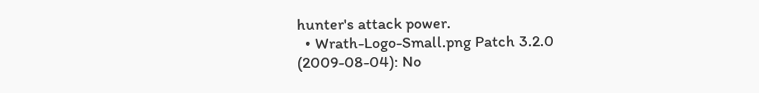hunter's attack power.
  • Wrath-Logo-Small.png Patch 3.2.0 (2009-08-04): No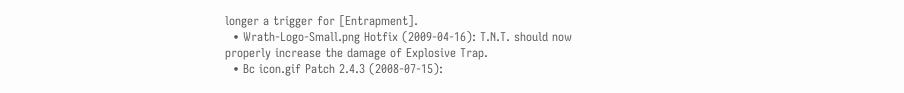longer a trigger for [Entrapment].
  • Wrath-Logo-Small.png Hotfix (2009-04-16): T.N.T. should now properly increase the damage of Explosive Trap.
  • Bc icon.gif Patch 2.4.3 (2008-07-15):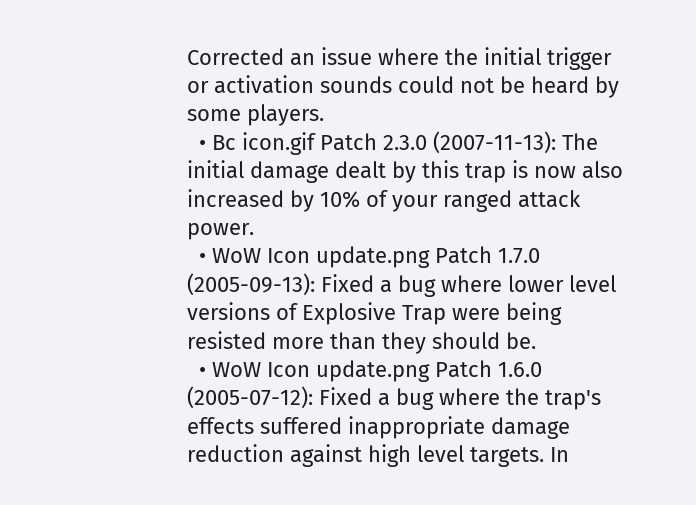Corrected an issue where the initial trigger or activation sounds could not be heard by some players.
  • Bc icon.gif Patch 2.3.0 (2007-11-13): The initial damage dealt by this trap is now also increased by 10% of your ranged attack power.
  • WoW Icon update.png Patch 1.7.0 (2005-09-13): Fixed a bug where lower level versions of Explosive Trap were being resisted more than they should be.
  • WoW Icon update.png Patch 1.6.0 (2005-07-12): Fixed a bug where the trap's effects suffered inappropriate damage reduction against high level targets. In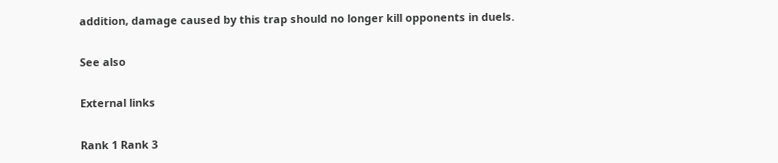addition, damage caused by this trap should no longer kill opponents in duels.

See also

External links

Rank 1 Rank 3